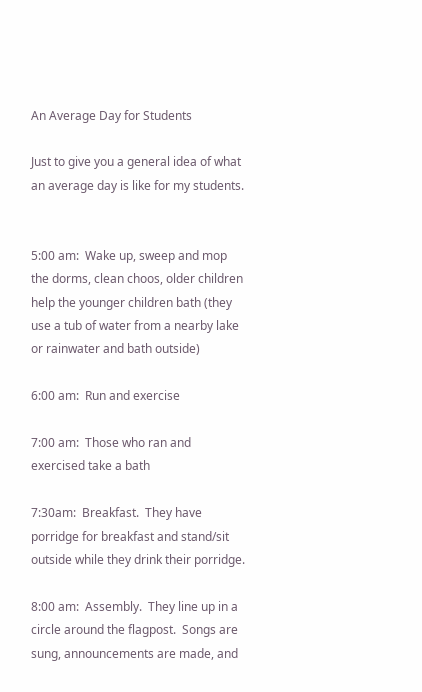An Average Day for Students

Just to give you a general idea of what an average day is like for my students.


5:00 am:  Wake up, sweep and mop the dorms, clean choos, older children help the younger children bath (they use a tub of water from a nearby lake or rainwater and bath outside)

6:00 am:  Run and exercise

7:00 am:  Those who ran and exercised take a bath

7:30am:  Breakfast.  They have porridge for breakfast and stand/sit outside while they drink their porridge.

8:00 am:  Assembly.  They line up in a circle around the flagpost.  Songs are sung, announcements are made, and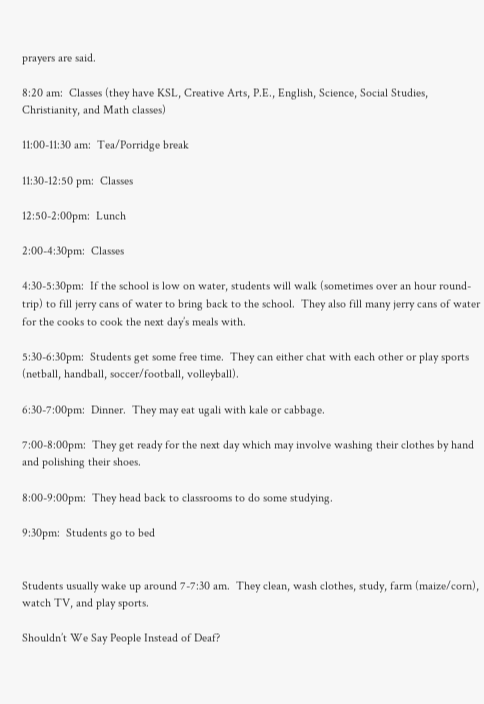prayers are said.

8:20 am:  Classes (they have KSL, Creative Arts, P.E., English, Science, Social Studies, Christianity, and Math classes)

11:00-11:30 am:  Tea/Porridge break

11:30-12:50 pm:  Classes

12:50-2:00pm:  Lunch

2:00-4:30pm:  Classes

4:30-5:30pm:  If the school is low on water, students will walk (sometimes over an hour round-trip) to fill jerry cans of water to bring back to the school.  They also fill many jerry cans of water for the cooks to cook the next day’s meals with.

5:30-6:30pm:  Students get some free time.  They can either chat with each other or play sports (netball, handball, soccer/football, volleyball).

6:30-7:00pm:  Dinner.  They may eat ugali with kale or cabbage.

7:00-8:00pm:  They get ready for the next day which may involve washing their clothes by hand and polishing their shoes.

8:00-9:00pm:  They head back to classrooms to do some studying.

9:30pm:  Students go to bed


Students usually wake up around 7-7:30 am.  They clean, wash clothes, study, farm (maize/corn), watch TV, and play sports.

Shouldn’t We Say People Instead of Deaf?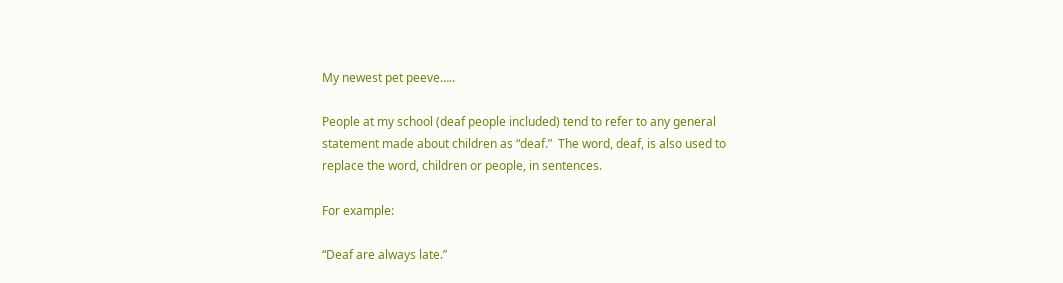My newest pet peeve…..

People at my school (deaf people included) tend to refer to any general statement made about children as “deaf.”  The word, deaf, is also used to replace the word, children or people, in sentences.

For example:

“Deaf are always late.”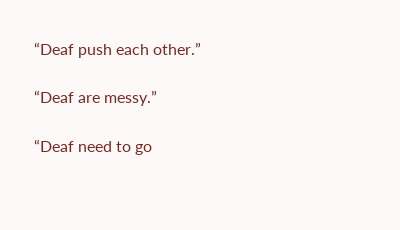“Deaf push each other.”

“Deaf are messy.”

“Deaf need to go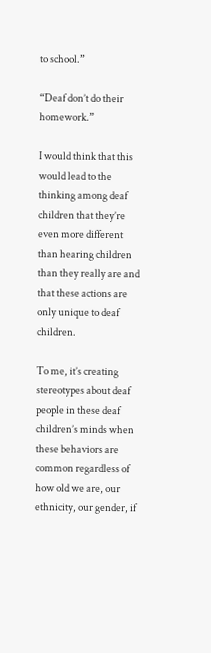to school.”

“Deaf don’t do their homework.”

I would think that this would lead to the thinking among deaf children that they’re even more different than hearing children than they really are and that these actions are only unique to deaf children.

To me, it’s creating stereotypes about deaf people in these deaf children’s minds when these behaviors are common regardless of how old we are, our ethnicity, our gender, if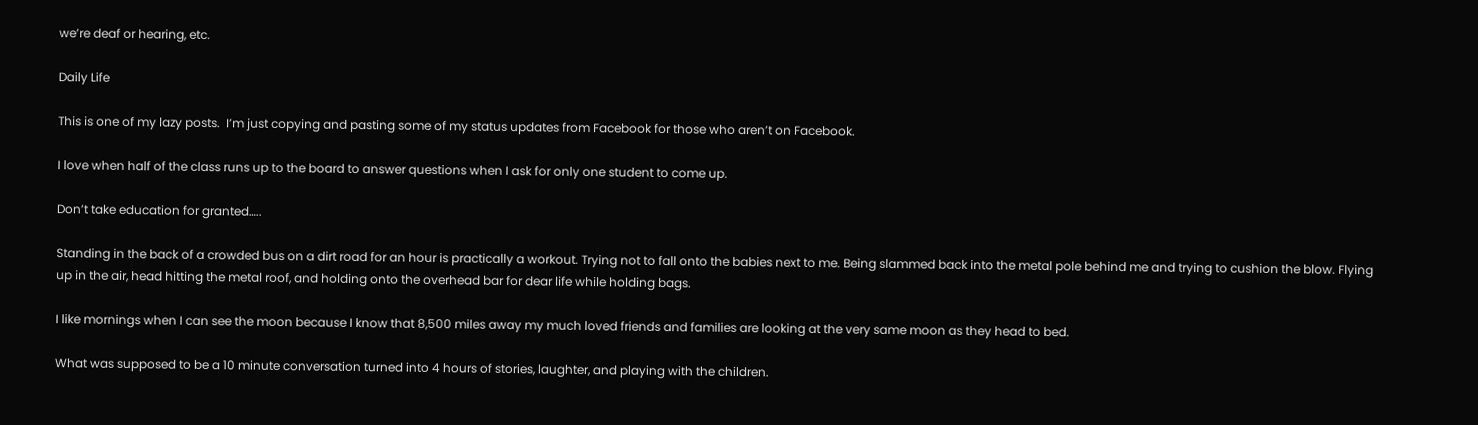we’re deaf or hearing, etc.

Daily Life

This is one of my lazy posts.  I’m just copying and pasting some of my status updates from Facebook for those who aren’t on Facebook.

I love when half of the class runs up to the board to answer questions when I ask for only one student to come up.

Don’t take education for granted…..

Standing in the back of a crowded bus on a dirt road for an hour is practically a workout. Trying not to fall onto the babies next to me. Being slammed back into the metal pole behind me and trying to cushion the blow. Flying up in the air, head hitting the metal roof, and holding onto the overhead bar for dear life while holding bags.

I like mornings when I can see the moon because I know that 8,500 miles away my much loved friends and families are looking at the very same moon as they head to bed.

What was supposed to be a 10 minute conversation turned into 4 hours of stories, laughter, and playing with the children.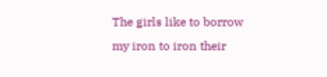The girls like to borrow my iron to iron their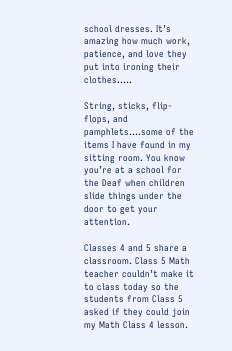school dresses. It’s amazing how much work, patience, and love they put into ironing their clothes…..

String, sticks, flip-flops, and pamphlets….some of the items I have found in my sitting room. You know you’re at a school for the Deaf when children slide things under the door to get your attention.

Classes 4 and 5 share a classroom. Class 5 Math teacher couldn’t make it to class today so the students from Class 5 asked if they could join my Math Class 4 lesson.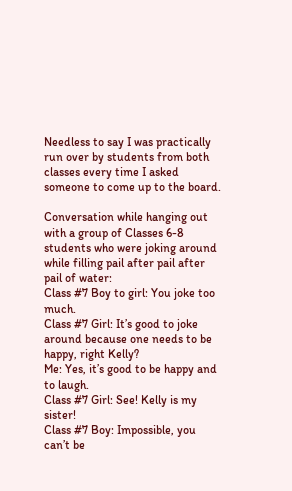Needless to say I was practically run over by students from both classes every time I asked someone to come up to the board.

Conversation while hanging out with a group of Classes 6-8 students who were joking around while filling pail after pail after pail of water:
Class #7 Boy to girl: You joke too much.
Class #7 Girl: It’s good to joke around because one needs to be happy, right Kelly?
Me: Yes, it’s good to be happy and to laugh.
Class #7 Girl: See! Kelly is my sister!
Class #7 Boy: Impossible, you can’t be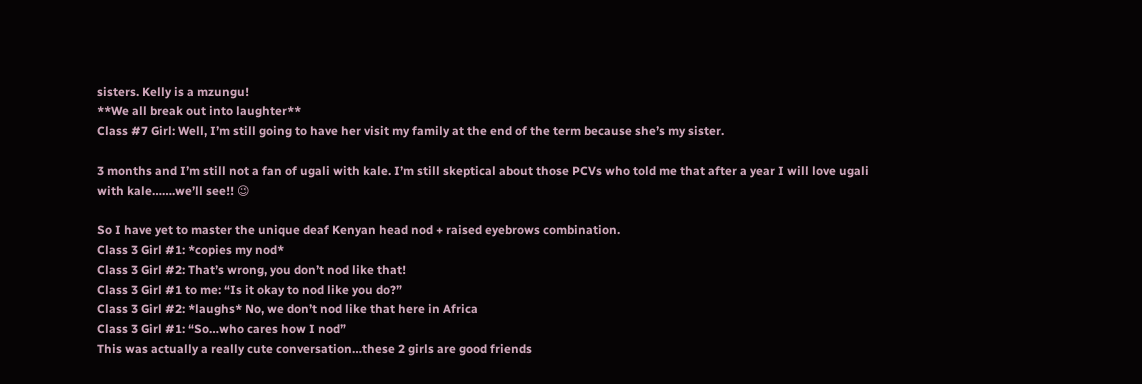sisters. Kelly is a mzungu!
**We all break out into laughter**
Class #7 Girl: Well, I’m still going to have her visit my family at the end of the term because she’s my sister.

3 months and I’m still not a fan of ugali with kale. I’m still skeptical about those PCVs who told me that after a year I will love ugali with kale…….we’ll see!! 😉

So I have yet to master the unique deaf Kenyan head nod + raised eyebrows combination.
Class 3 Girl #1: *copies my nod*
Class 3 Girl #2: That’s wrong, you don’t nod like that!
Class 3 Girl #1 to me: “Is it okay to nod like you do?”
Class 3 Girl #2: *laughs* No, we don’t nod like that here in Africa
Class 3 Girl #1: “So…who cares how I nod”
This was actually a really cute conversation…these 2 girls are good friends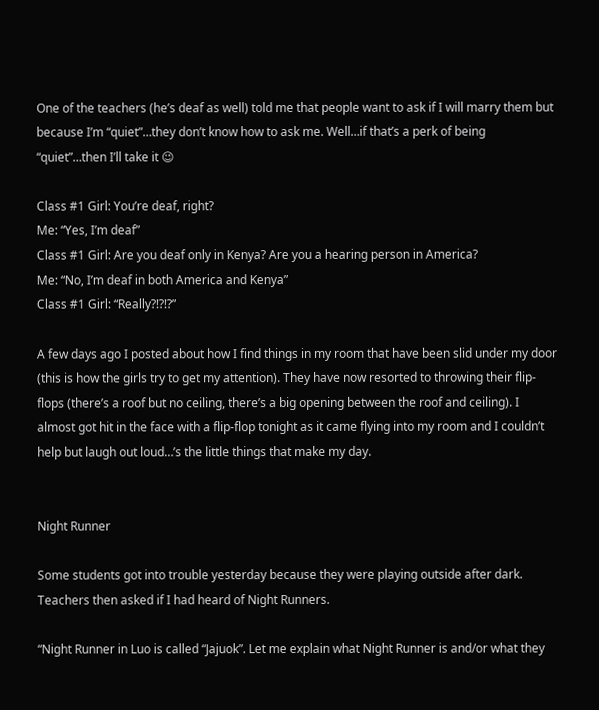One of the teachers (he’s deaf as well) told me that people want to ask if I will marry them but because I’m “quiet”…they don’t know how to ask me. Well…if that’s a perk of being “quiet”…then I’ll take it 😉

Class #1 Girl: You’re deaf, right?
Me: “Yes, I’m deaf”
Class #1 Girl: Are you deaf only in Kenya? Are you a hearing person in America?
Me: “No, I’m deaf in both America and Kenya”
Class #1 Girl: “Really?!?!?”

A few days ago I posted about how I find things in my room that have been slid under my door (this is how the girls try to get my attention). They have now resorted to throwing their flip-flops (there’s a roof but no ceiling, there’s a big opening between the roof and ceiling). I almost got hit in the face with a flip-flop tonight as it came flying into my room and I couldn’t help but laugh out loud…’s the little things that make my day.


Night Runner

Some students got into trouble yesterday because they were playing outside after dark.  Teachers then asked if I had heard of Night Runners.

“Night Runner in Luo is called “Jajuok”. Let me explain what Night Runner is and/or what they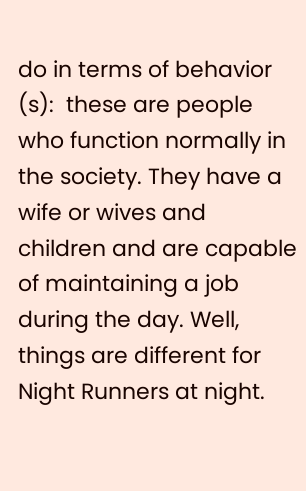do in terms of behavior (s):  these are people who function normally in the society. They have a wife or wives and children and are capable of maintaining a job during the day. Well, things are different for Night Runners at night.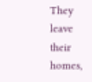They leave their homes,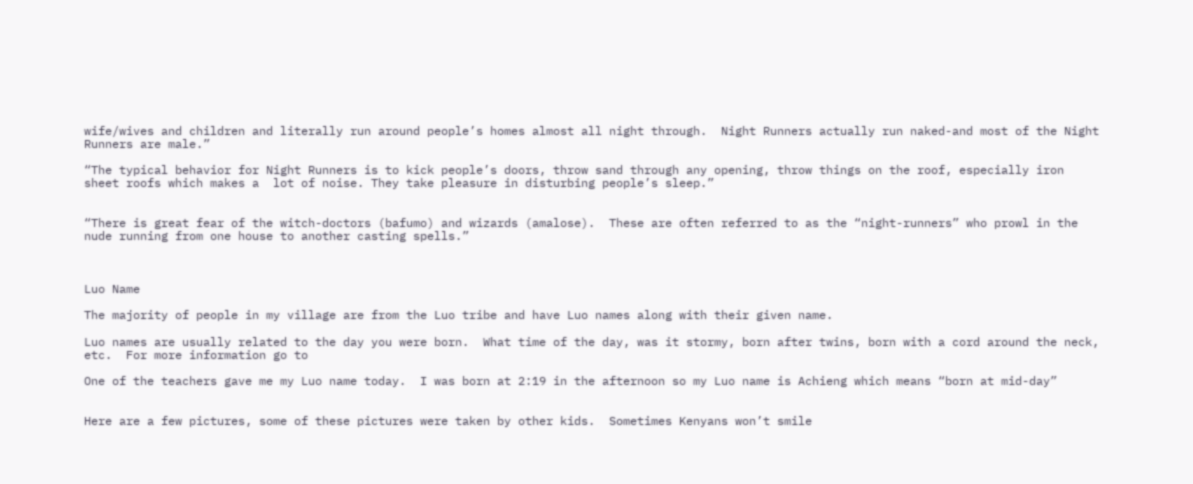wife/wives and children and literally run around people’s homes almost all night through.  Night Runners actually run naked-and most of the Night Runners are male.”

“The typical behavior for Night Runners is to kick people’s doors, throw sand through any opening, throw things on the roof, especially iron sheet roofs which makes a  lot of noise. They take pleasure in disturbing people’s sleep.”


“There is great fear of the witch-doctors (bafumo) and wizards (amalose).  These are often referred to as the “night-runners” who prowl in the nude running from one house to another casting spells.”



Luo Name

The majority of people in my village are from the Luo tribe and have Luo names along with their given name.

Luo names are usually related to the day you were born.  What time of the day, was it stormy, born after twins, born with a cord around the neck, etc.  For more information go to

One of the teachers gave me my Luo name today.  I was born at 2:19 in the afternoon so my Luo name is Achieng which means “born at mid-day”


Here are a few pictures, some of these pictures were taken by other kids.  Sometimes Kenyans won’t smile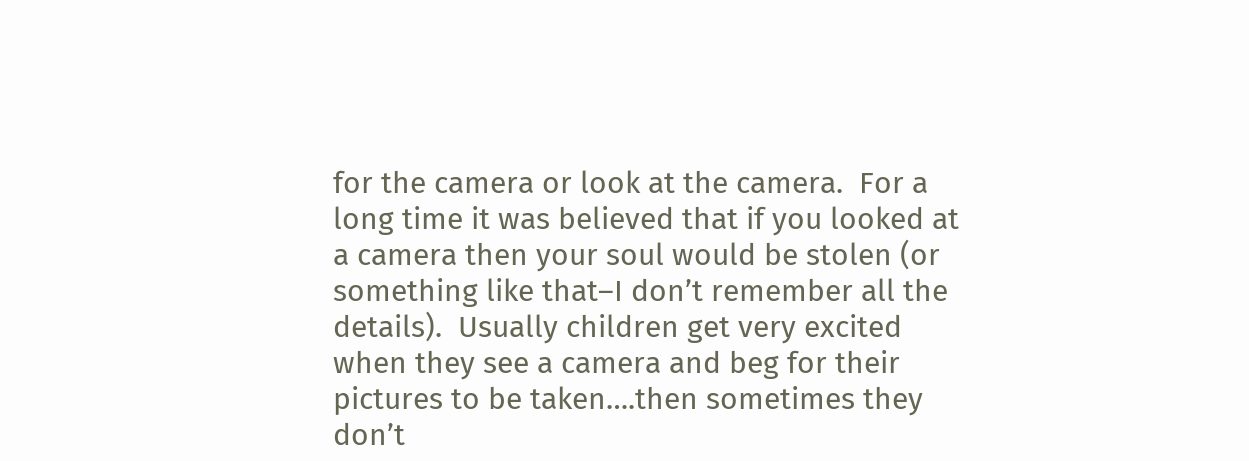for the camera or look at the camera.  For a long time it was believed that if you looked at a camera then your soul would be stolen (or something like that–I don’t remember all the details).  Usually children get very excited when they see a camera and beg for their pictures to be taken….then sometimes they don’t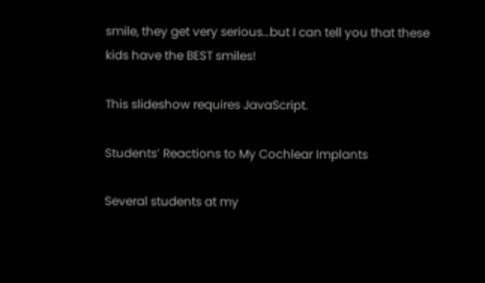smile, they get very serious…but I can tell you that these kids have the BEST smiles!

This slideshow requires JavaScript.

Students’ Reactions to My Cochlear Implants

Several students at my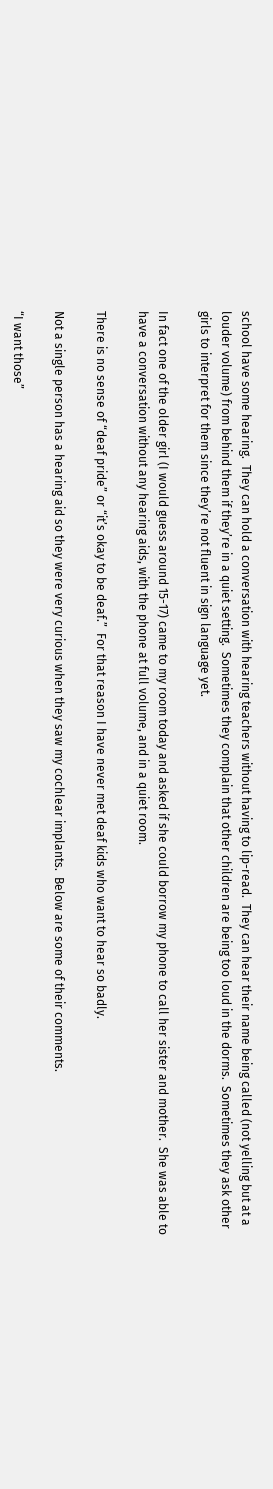school have some hearing.  They can hold a conversation with hearing teachers without having to lip-read.  They can hear their name being called (not yelling but at a louder volume) from behind them if they’re in a quiet setting.  Sometimes they complain that other children are being too loud in the dorms.  Sometimes they ask other girls to interpret for them since they’re not fluent in sign language yet.

In fact one of the older girl (I would guess around 15-17) came to my room today and asked if she could borrow my phone to call her sister and mother.  She was able to have a conversation without any hearing aids, with the phone at full volume, and in a quiet room.

There is no sense of “deaf pride” or “it’s okay to be deaf.”  For that reason I have never met deaf kids who want to hear so badly.

Not a single person has a hearing aid so they were very curious when they saw my cochlear implants.  Below are some of their comments.

“I want those”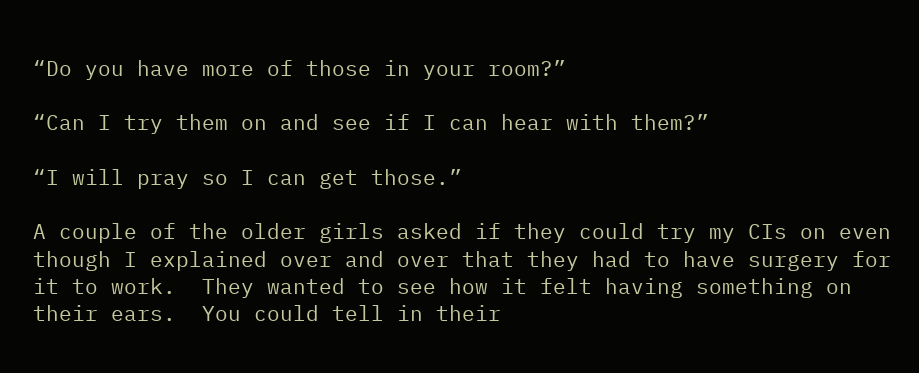“Do you have more of those in your room?”

“Can I try them on and see if I can hear with them?”

“I will pray so I can get those.”

A couple of the older girls asked if they could try my CIs on even though I explained over and over that they had to have surgery for it to work.  They wanted to see how it felt having something on their ears.  You could tell in their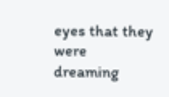eyes that they were dreaming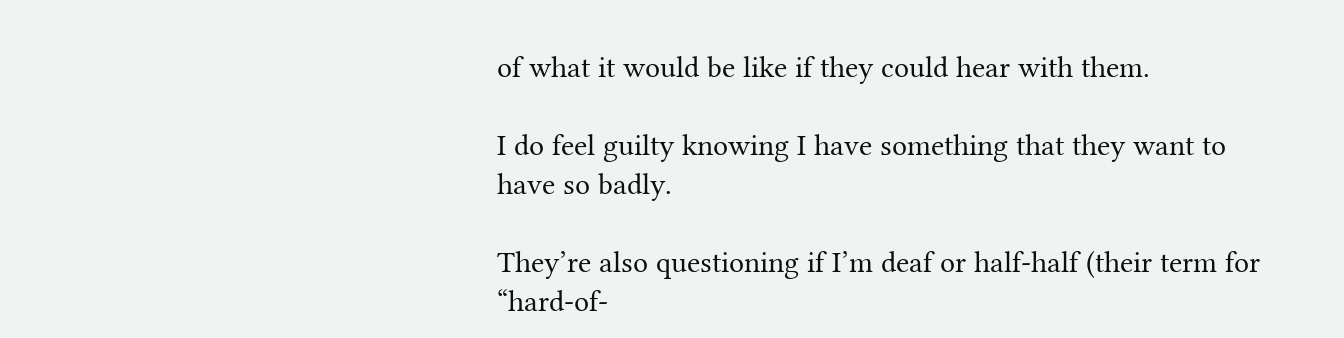of what it would be like if they could hear with them.

I do feel guilty knowing I have something that they want to have so badly.

They’re also questioning if I’m deaf or half-half (their term for “hard-of-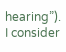hearing”).  I consider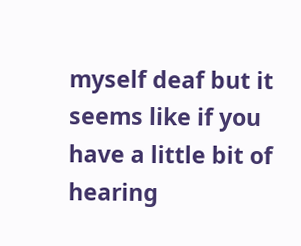myself deaf but it seems like if you have a little bit of hearing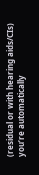(residual or with hearing aids/CIs) you’re automatically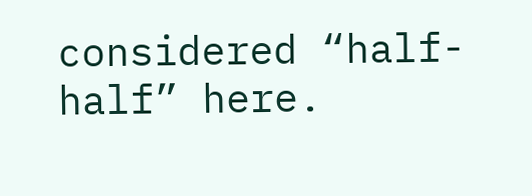considered “half-half” here.